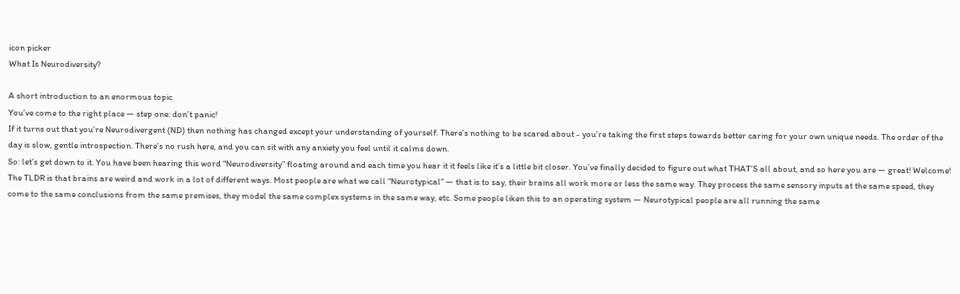icon picker
What Is Neurodiversity?

A short introduction to an enormous topic
You’ve come to the right place — step one: don’t panic!
If it turns out that you’re Neurodivergent (ND) then nothing has changed except your understanding of yourself. There’s nothing to be scared about - you’re taking the first steps towards better caring for your own unique needs. The order of the day is slow, gentle introspection. There’s no rush here, and you can sit with any anxiety you feel until it calms down.
So: let’s get down to it. You have been hearing this word “Neurodiversity” floating around and each time you hear it it feels like it’s a little bit closer. You’ve finally decided to figure out what THAT’S all about, and so here you are — great! Welcome!
The TLDR is that brains are weird and work in a lot of different ways. Most people are what we call “Neurotypical” — that is to say, their brains all work more or less the same way. They process the same sensory inputs at the same speed, they come to the same conclusions from the same premises, they model the same complex systems in the same way, etc. Some people liken this to an operating system — Neurotypical people are all running the same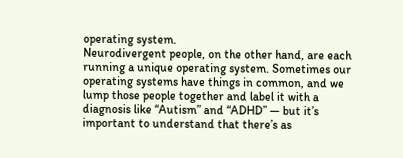operating system.
Neurodivergent people, on the other hand, are each running a unique operating system. Sometimes our operating systems have things in common, and we lump those people together and label it with a diagnosis like “Autism” and “ADHD” — but it’s important to understand that there’s as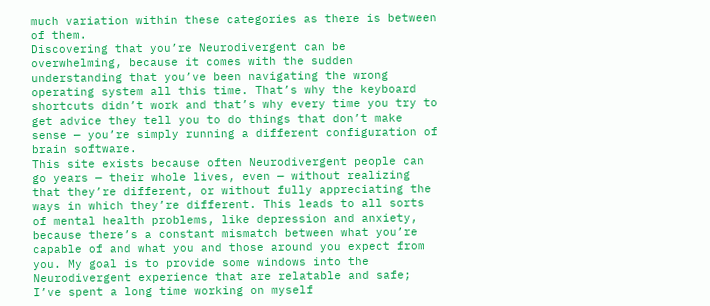much variation within these categories as there is between of them.
Discovering that you’re Neurodivergent can be overwhelming, because it comes with the sudden understanding that you’ve been navigating the wrong operating system all this time. That’s why the keyboard shortcuts didn’t work and that’s why every time you try to get advice they tell you to do things that don’t make sense — you’re simply running a different configuration of brain software.
This site exists because often Neurodivergent people can go years — their whole lives, even — without realizing that they’re different, or without fully appreciating the ways in which they’re different. This leads to all sorts of mental health problems, like depression and anxiety, because there’s a constant mismatch between what you’re capable of and what you and those around you expect from you. My goal is to provide some windows into the Neurodivergent experience that are relatable and safe; I’ve spent a long time working on myself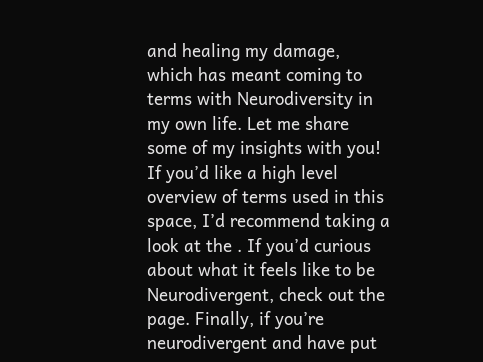and healing my damage, which has meant coming to terms with Neurodiversity in my own life. Let me share some of my insights with you!
If you’d like a high level overview of terms used in this space, I’d recommend taking a look at the . If you’d curious about what it feels like to be Neurodivergent, check out the page. Finally, if you’re neurodivergent and have put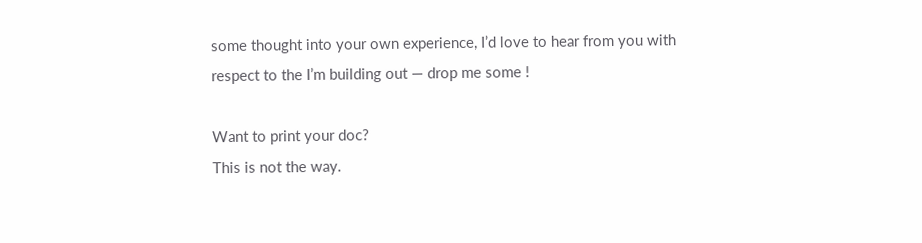some thought into your own experience, I’d love to hear from you with respect to the I’m building out — drop me some !

Want to print your doc?
This is not the way.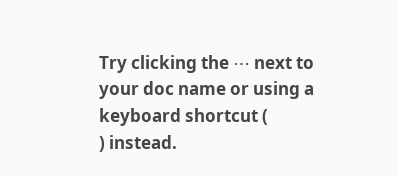Try clicking the ⋯ next to your doc name or using a keyboard shortcut (
) instead.